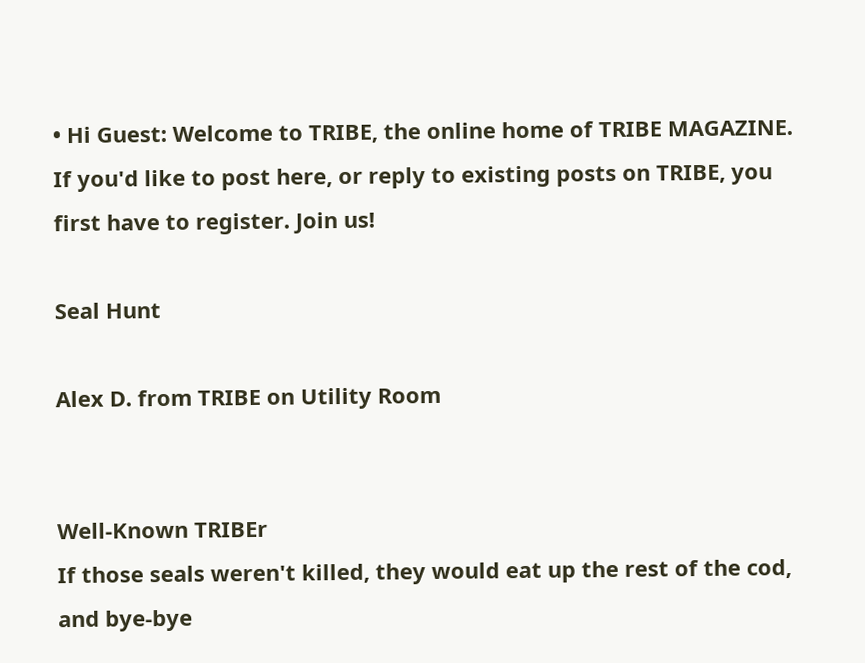• Hi Guest: Welcome to TRIBE, the online home of TRIBE MAGAZINE. If you'd like to post here, or reply to existing posts on TRIBE, you first have to register. Join us!

Seal Hunt

Alex D. from TRIBE on Utility Room


Well-Known TRIBEr
If those seals weren't killed, they would eat up the rest of the cod, and bye-bye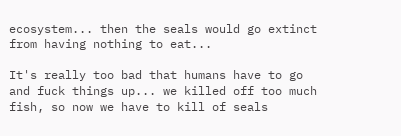ecosystem... then the seals would go extinct from having nothing to eat...

It's really too bad that humans have to go and fuck things up... we killed off too much fish, so now we have to kill of seals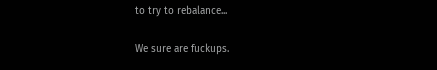to try to rebalance...

We sure are fuckups.